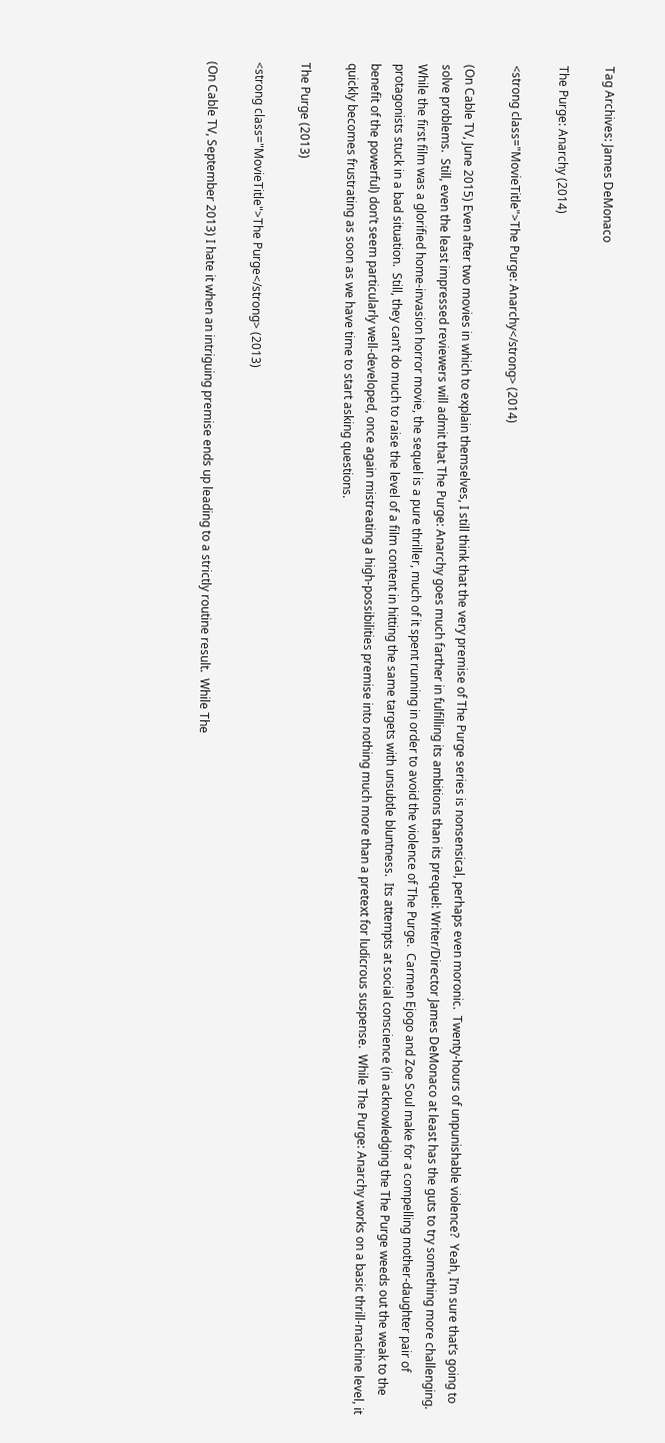Tag Archives: James DeMonaco

The Purge: Anarchy (2014)

<strong class="MovieTitle">The Purge: Anarchy</strong> (2014)

(On Cable TV, June 2015) Even after two movies in which to explain themselves, I still think that the very premise of The Purge series is nonsensical, perhaps even moronic.  Twenty-hours of unpunishable violence?  Yeah, I’m sure that’s going to solve problems.  Still, even the least impressed reviewers will admit that The Purge: Anarchy goes much farther in fulfilling its ambitions than its prequel: Writer/Director James DeMonaco at least has the guts to try something more challenging.  While the first film was a glorified home-invasion horror movie, the sequel is a pure thriller, much of it spent running in order to avoid the violence of The Purge.  Carmen Ejogo and Zoe Soul make for a compelling mother-daughter pair of protagonists stuck in a bad situation.  Still, they can’t do much to raise the level of a film content in hitting the same targets with unsubtle bluntness.  Its attempts at social conscience (in acknowledging the The Purge weeds out the weak to the benefit of the powerful) don’t seem particularly well-developed, once again mistreating a high-possibilities premise into nothing much more than a pretext for ludicrous suspense.  While The Purge: Anarchy works on a basic thrill-machine level, it quickly becomes frustrating as soon as we have time to start asking questions.

The Purge (2013)

<strong class="MovieTitle">The Purge</strong> (2013)

(On Cable TV, September 2013) I hate it when an intriguing premise ends up leading to a strictly routine result.  While The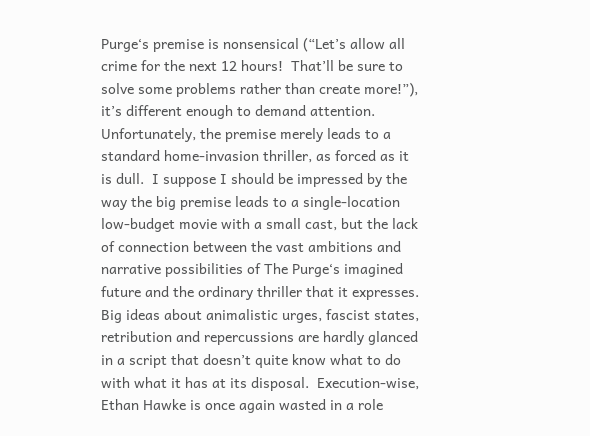Purge‘s premise is nonsensical (“Let’s allow all crime for the next 12 hours!  That’ll be sure to solve some problems rather than create more!”), it’s different enough to demand attention.  Unfortunately, the premise merely leads to a standard home-invasion thriller, as forced as it is dull.  I suppose I should be impressed by the way the big premise leads to a single-location low-budget movie with a small cast, but the lack of connection between the vast ambitions and narrative possibilities of The Purge‘s imagined future and the ordinary thriller that it expresses.  Big ideas about animalistic urges, fascist states, retribution and repercussions are hardly glanced in a script that doesn’t quite know what to do with what it has at its disposal.  Execution-wise, Ethan Hawke is once again wasted in a role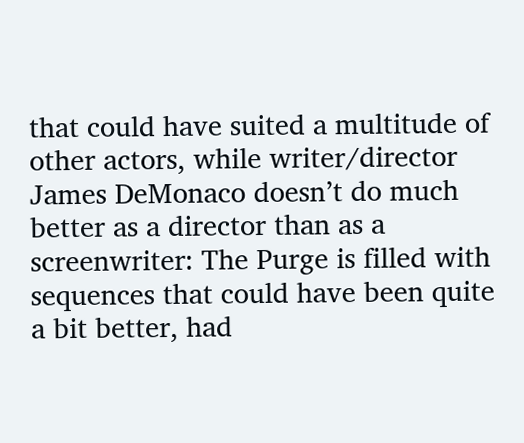that could have suited a multitude of other actors, while writer/director James DeMonaco doesn’t do much better as a director than as a screenwriter: The Purge is filled with sequences that could have been quite a bit better, had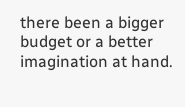there been a bigger budget or a better imagination at hand.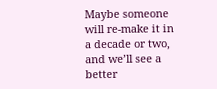Maybe someone will re-make it in a decade or two, and we’ll see a better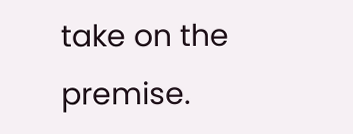take on the premise.